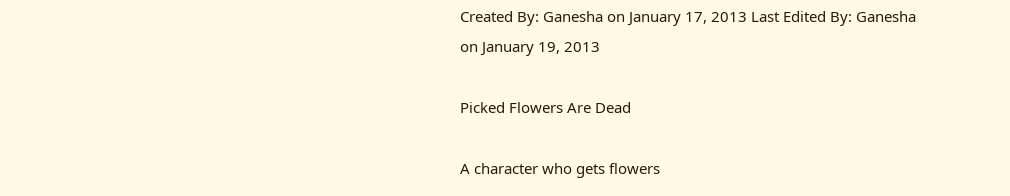Created By: Ganesha on January 17, 2013 Last Edited By: Ganesha on January 19, 2013

Picked Flowers Are Dead

A character who gets flowers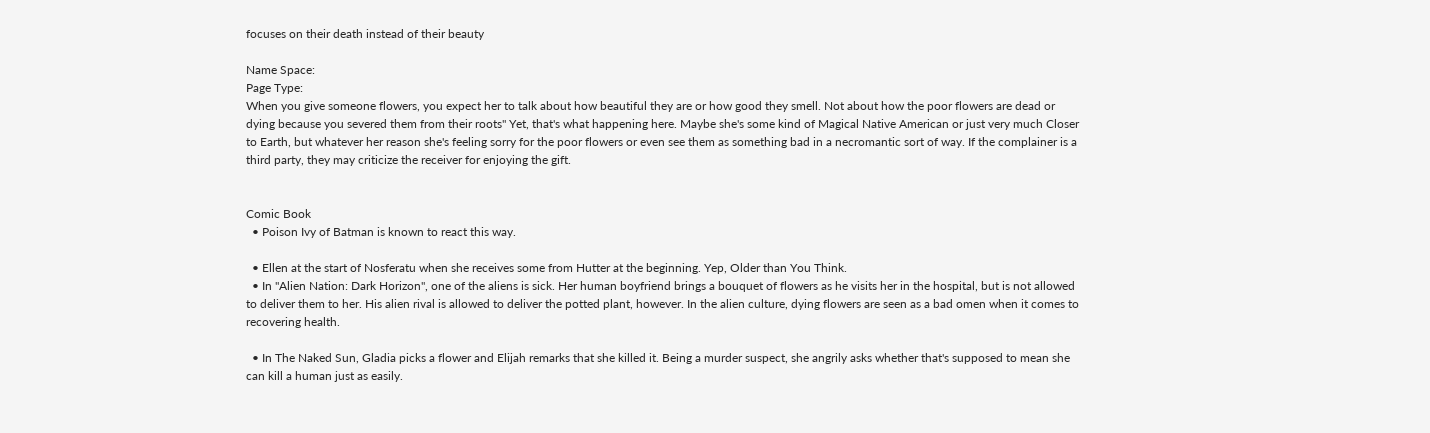focuses on their death instead of their beauty

Name Space:
Page Type:
When you give someone flowers, you expect her to talk about how beautiful they are or how good they smell. Not about how the poor flowers are dead or dying because you severed them from their roots" Yet, that's what happening here. Maybe she's some kind of Magical Native American or just very much Closer to Earth, but whatever her reason she's feeling sorry for the poor flowers or even see them as something bad in a necromantic sort of way. If the complainer is a third party, they may criticize the receiver for enjoying the gift.


Comic Book
  • Poison Ivy of Batman is known to react this way.

  • Ellen at the start of Nosferatu when she receives some from Hutter at the beginning. Yep, Older than You Think.
  • In "Alien Nation: Dark Horizon", one of the aliens is sick. Her human boyfriend brings a bouquet of flowers as he visits her in the hospital, but is not allowed to deliver them to her. His alien rival is allowed to deliver the potted plant, however. In the alien culture, dying flowers are seen as a bad omen when it comes to recovering health.

  • In The Naked Sun, Gladia picks a flower and Elijah remarks that she killed it. Being a murder suspect, she angrily asks whether that's supposed to mean she can kill a human just as easily.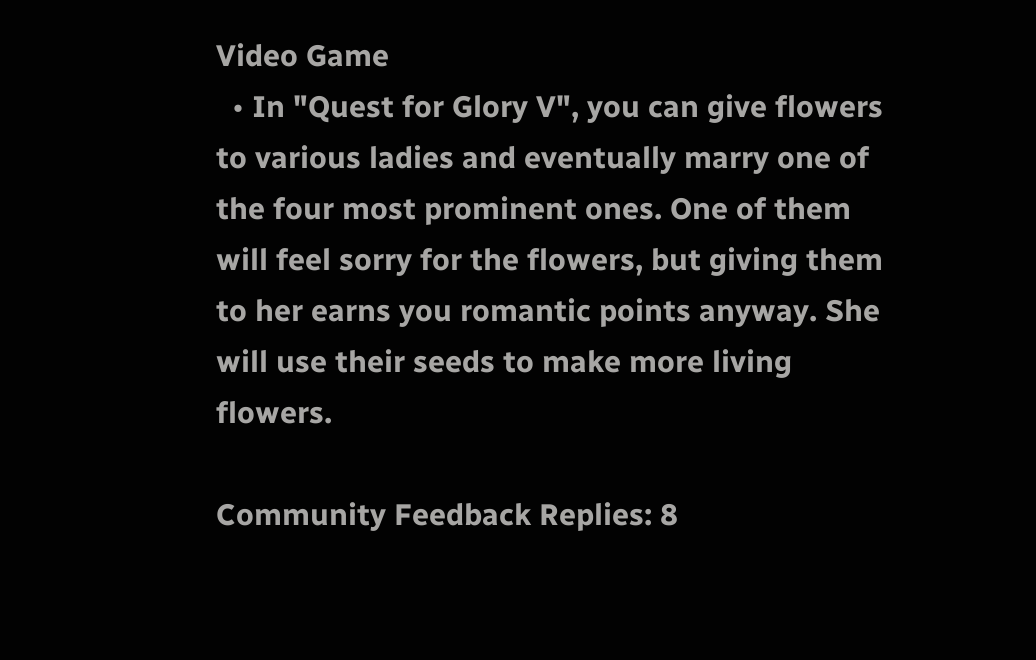Video Game
  • In "Quest for Glory V", you can give flowers to various ladies and eventually marry one of the four most prominent ones. One of them will feel sorry for the flowers, but giving them to her earns you romantic points anyway. She will use their seeds to make more living flowers.

Community Feedback Replies: 8